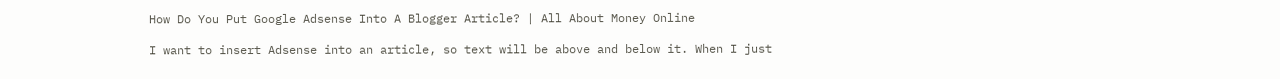How Do You Put Google Adsense Into A Blogger Article? | All About Money Online

I want to insert Adsense into an article, so text will be above and below it. When I just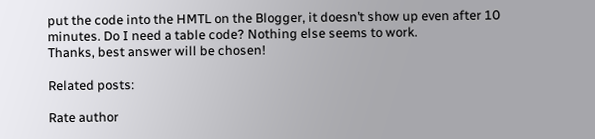put the code into the HMTL on the Blogger, it doesn’t show up even after 10 minutes. Do I need a table code? Nothing else seems to work.
Thanks, best answer will be chosen!

Related posts:

Rate author